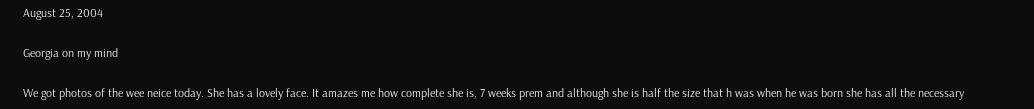August 25, 2004

Georgia on my mind

We got photos of the wee neice today. She has a lovely face. It amazes me how complete she is, 7 weeks prem and although she is half the size that h was when he was born she has all the necessary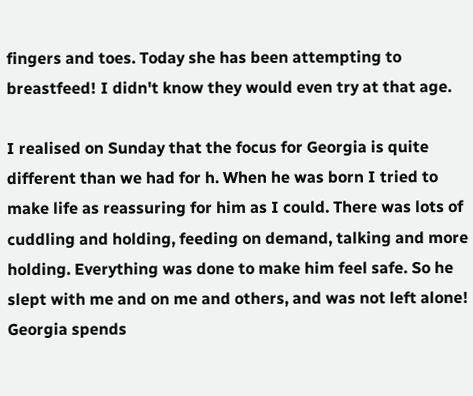fingers and toes. Today she has been attempting to breastfeed! I didn't know they would even try at that age.

I realised on Sunday that the focus for Georgia is quite different than we had for h. When he was born I tried to make life as reassuring for him as I could. There was lots of cuddling and holding, feeding on demand, talking and more holding. Everything was done to make him feel safe. So he slept with me and on me and others, and was not left alone!
Georgia spends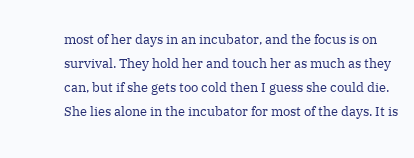most of her days in an incubator, and the focus is on survival. They hold her and touch her as much as they can, but if she gets too cold then I guess she could die. She lies alone in the incubator for most of the days. It is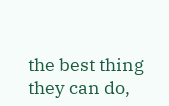the best thing they can do,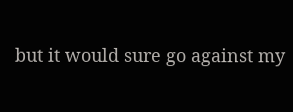but it would sure go against my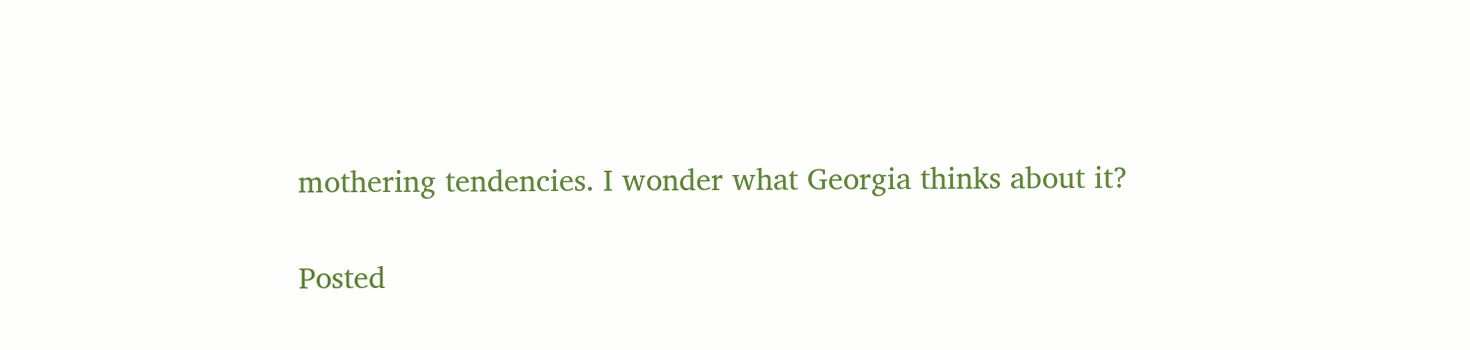mothering tendencies. I wonder what Georgia thinks about it?

Posted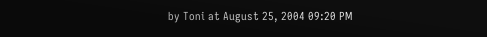by Toni at August 25, 2004 09:20 PM